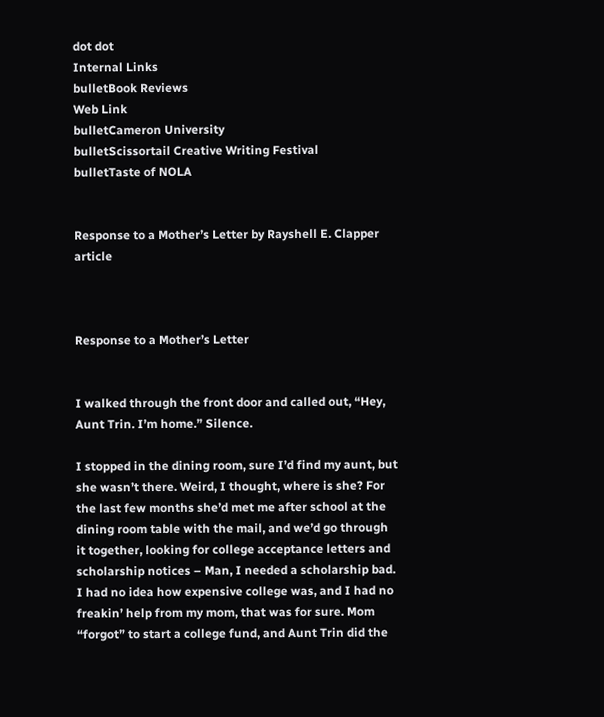dot dot
Internal Links
bulletBook Reviews
Web Link
bulletCameron University
bulletScissortail Creative Writing Festival
bulletTaste of NOLA


Response to a Mother’s Letter by Rayshell E. Clapper article



Response to a Mother’s Letter


I walked through the front door and called out, “Hey, Aunt Trin. I’m home.” Silence.

I stopped in the dining room, sure I’d find my aunt, but she wasn’t there. Weird, I thought, where is she? For the last few months she’d met me after school at the dining room table with the mail, and we’d go through it together, looking for college acceptance letters and scholarship notices – Man, I needed a scholarship bad. I had no idea how expensive college was, and I had no freakin’ help from my mom, that was for sure. Mom “forgot” to start a college fund, and Aunt Trin did the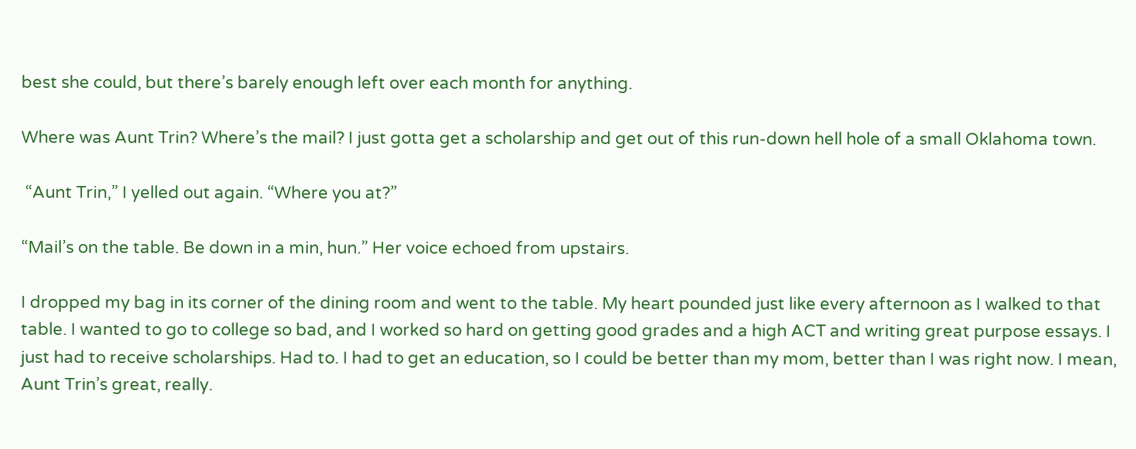best she could, but there’s barely enough left over each month for anything.

Where was Aunt Trin? Where’s the mail? I just gotta get a scholarship and get out of this run-down hell hole of a small Oklahoma town.

 “Aunt Trin,” I yelled out again. “Where you at?”

“Mail’s on the table. Be down in a min, hun.” Her voice echoed from upstairs.

I dropped my bag in its corner of the dining room and went to the table. My heart pounded just like every afternoon as I walked to that table. I wanted to go to college so bad, and I worked so hard on getting good grades and a high ACT and writing great purpose essays. I just had to receive scholarships. Had to. I had to get an education, so I could be better than my mom, better than I was right now. I mean, Aunt Trin’s great, really.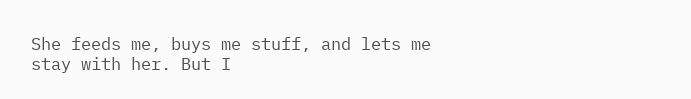She feeds me, buys me stuff, and lets me stay with her. But I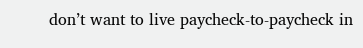don’t want to live paycheck-to-paycheck in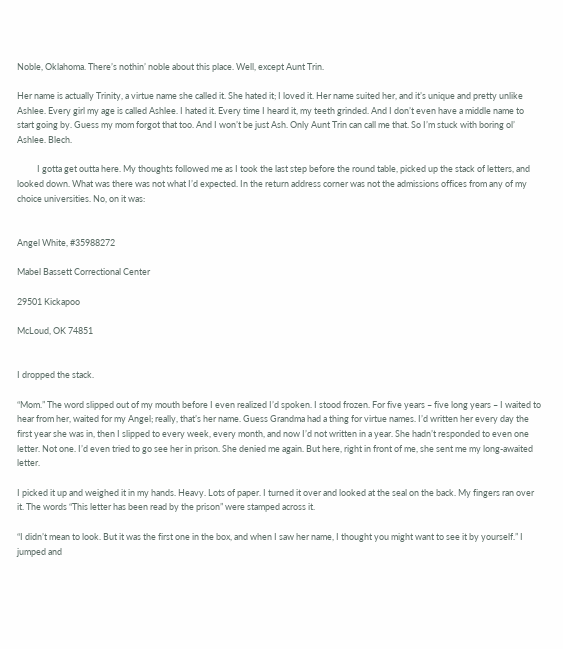Noble, Oklahoma. There’s nothin’ noble about this place. Well, except Aunt Trin.

Her name is actually Trinity, a virtue name she called it. She hated it; I loved it. Her name suited her, and it’s unique and pretty unlike Ashlee. Every girl my age is called Ashlee. I hated it. Every time I heard it, my teeth grinded. And I don’t even have a middle name to start going by. Guess my mom forgot that too. And I won’t be just Ash. Only Aunt Trin can call me that. So I’m stuck with boring ol’ Ashlee. Blech.

          I gotta get outta here. My thoughts followed me as I took the last step before the round table, picked up the stack of letters, and looked down. What was there was not what I’d expected. In the return address corner was not the admissions offices from any of my choice universities. No, on it was:


Angel White, #35988272

Mabel Bassett Correctional Center

29501 Kickapoo

McLoud, OK 74851


I dropped the stack.

“Mom.” The word slipped out of my mouth before I even realized I’d spoken. I stood frozen. For five years – five long years – I waited to hear from her, waited for my Angel; really, that’s her name. Guess Grandma had a thing for virtue names. I’d written her every day the first year she was in, then I slipped to every week, every month, and now I’d not written in a year. She hadn’t responded to even one letter. Not one. I’d even tried to go see her in prison. She denied me again. But here, right in front of me, she sent me my long-awaited letter.

I picked it up and weighed it in my hands. Heavy. Lots of paper. I turned it over and looked at the seal on the back. My fingers ran over it. The words “This letter has been read by the prison” were stamped across it.

“I didn’t mean to look. But it was the first one in the box, and when I saw her name, I thought you might want to see it by yourself.” I jumped and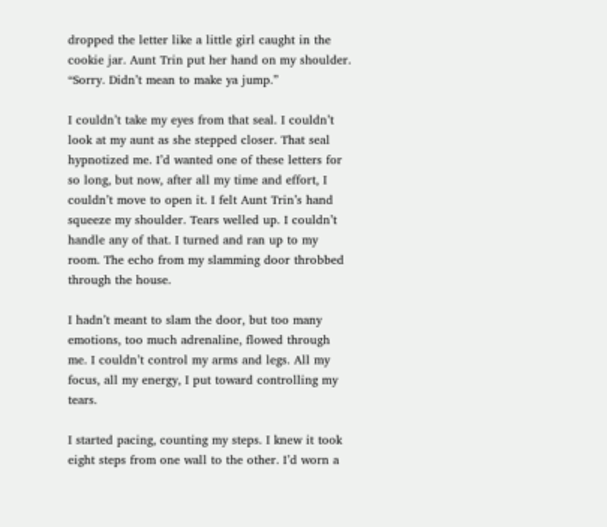dropped the letter like a little girl caught in the cookie jar. Aunt Trin put her hand on my shoulder. “Sorry. Didn’t mean to make ya jump.”

I couldn’t take my eyes from that seal. I couldn’t look at my aunt as she stepped closer. That seal hypnotized me. I’d wanted one of these letters for so long, but now, after all my time and effort, I couldn’t move to open it. I felt Aunt Trin’s hand squeeze my shoulder. Tears welled up. I couldn’t handle any of that. I turned and ran up to my room. The echo from my slamming door throbbed through the house.

I hadn’t meant to slam the door, but too many emotions, too much adrenaline, flowed through me. I couldn’t control my arms and legs. All my focus, all my energy, I put toward controlling my tears.

I started pacing, counting my steps. I knew it took eight steps from one wall to the other. I’d worn a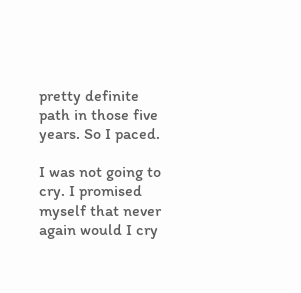pretty definite path in those five years. So I paced.

I was not going to cry. I promised myself that never again would I cry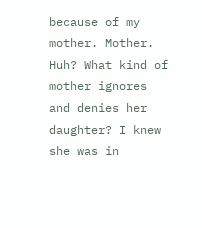because of my mother. Mother. Huh? What kind of mother ignores and denies her daughter? I knew she was in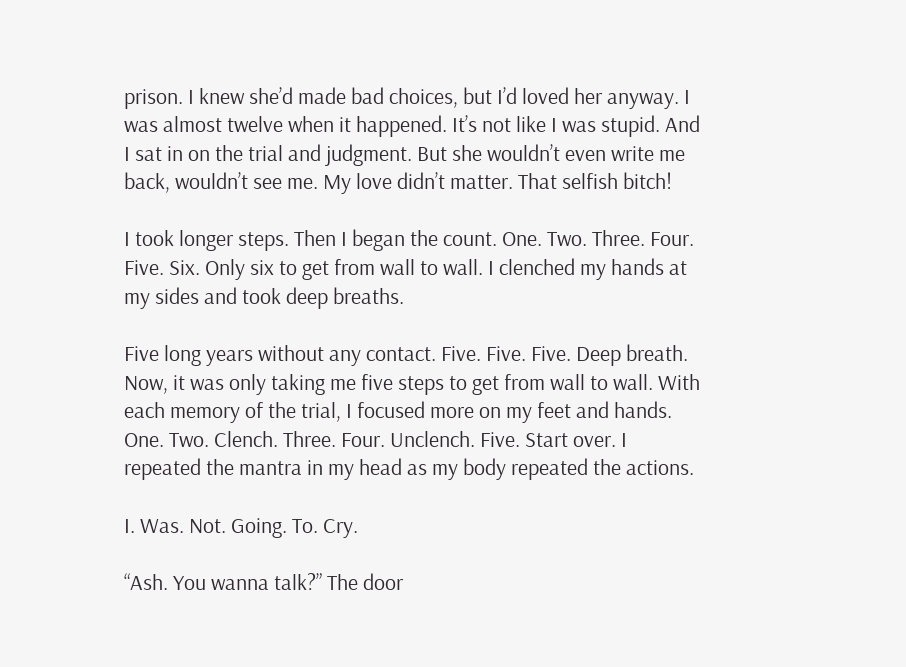prison. I knew she’d made bad choices, but I’d loved her anyway. I was almost twelve when it happened. It’s not like I was stupid. And I sat in on the trial and judgment. But she wouldn’t even write me back, wouldn’t see me. My love didn’t matter. That selfish bitch!

I took longer steps. Then I began the count. One. Two. Three. Four. Five. Six. Only six to get from wall to wall. I clenched my hands at my sides and took deep breaths.

Five long years without any contact. Five. Five. Five. Deep breath. Now, it was only taking me five steps to get from wall to wall. With each memory of the trial, I focused more on my feet and hands. One. Two. Clench. Three. Four. Unclench. Five. Start over. I repeated the mantra in my head as my body repeated the actions.

I. Was. Not. Going. To. Cry.

“Ash. You wanna talk?” The door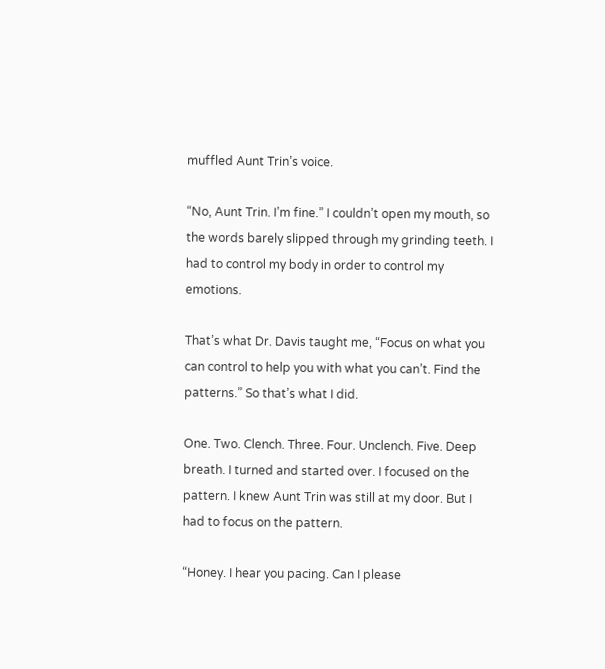muffled Aunt Trin’s voice.

“No, Aunt Trin. I’m fine.” I couldn’t open my mouth, so the words barely slipped through my grinding teeth. I had to control my body in order to control my emotions.

That’s what Dr. Davis taught me, “Focus on what you can control to help you with what you can’t. Find the patterns.” So that’s what I did.

One. Two. Clench. Three. Four. Unclench. Five. Deep breath. I turned and started over. I focused on the pattern. I knew Aunt Trin was still at my door. But I had to focus on the pattern.

“Honey. I hear you pacing. Can I please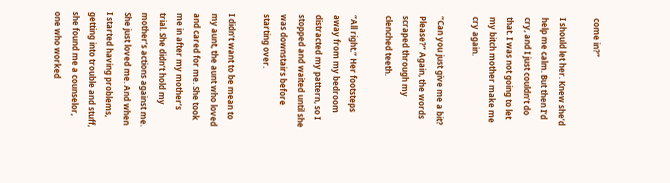come in?”

I should let her. Knew she’d help me calm. But then I’d cry, and I just couldn’t do that. I was not going to let my bitch mother make me cry again.

“Can you just give me a bit? Please?” Again, the words scraped through my clenched teeth.

“All right.” Her footsteps away from my bedroom distracted my pattern, so I stopped and waited until she was downstairs before starting over.

I didn’t want to be mean to my aunt, the aunt who loved and cared for me. She took me in after my mother’s trial. She didn’t hold my mother’s actions against me. She just loved me. And when I started having problems, getting into trouble and stuff, she found me a counselor, one who worked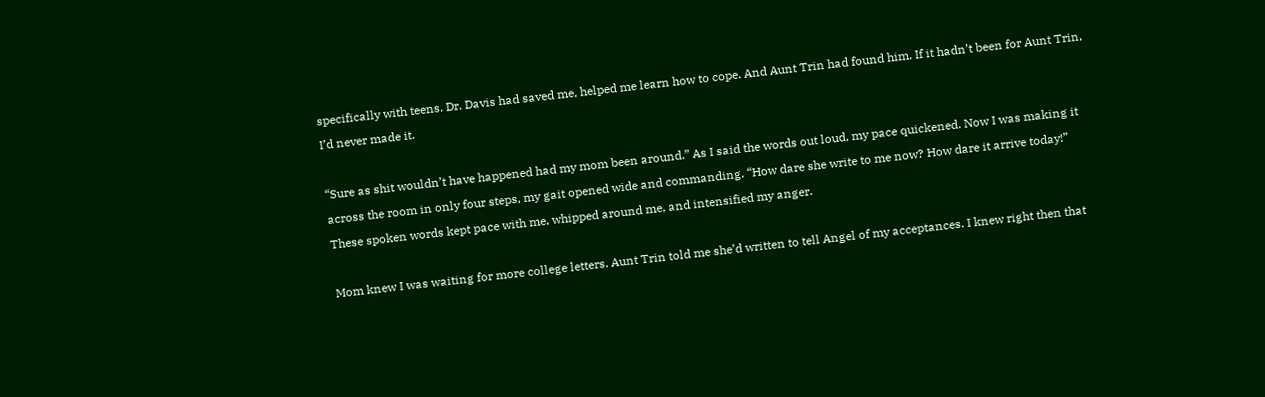specifically with teens. Dr. Davis had saved me, helped me learn how to cope. And Aunt Trin had found him. If it hadn’t been for Aunt Trin, I’d never made it.

“Sure as shit wouldn’t have happened had my mom been around.” As I said the words out loud, my pace quickened. Now I was making it across the room in only four steps, my gait opened wide and commanding. “How dare she write to me now? How dare it arrive today!” These spoken words kept pace with me, whipped around me, and intensified my anger.

Mom knew I was waiting for more college letters. Aunt Trin told me she’d written to tell Angel of my acceptances. I knew right then that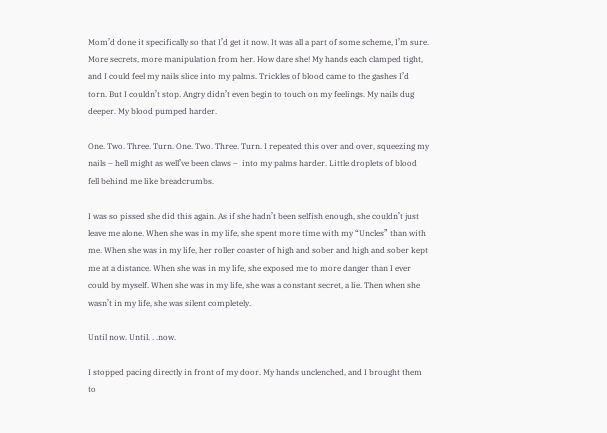Mom’d done it specifically so that I’d get it now. It was all a part of some scheme, I’m sure. More secrets, more manipulation from her. How dare she! My hands each clamped tight, and I could feel my nails slice into my palms. Trickles of blood came to the gashes I’d torn. But I couldn’t stop. Angry didn’t even begin to touch on my feelings. My nails dug deeper. My blood pumped harder.

One. Two. Three. Turn. One. Two. Three. Turn. I repeated this over and over, squeezing my nails – hell might as well’ve been claws –  into my palms harder. Little droplets of blood fell behind me like breadcrumbs.

I was so pissed she did this again. As if she hadn’t been selfish enough, she couldn’t just leave me alone. When she was in my life, she spent more time with my “Uncles” than with me. When she was in my life, her roller coaster of high and sober and high and sober kept me at a distance. When she was in my life, she exposed me to more danger than I ever could by myself. When she was in my life, she was a constant secret, a lie. Then when she wasn’t in my life, she was silent completely.

Until now. Until. . .now.

I stopped pacing directly in front of my door. My hands unclenched, and I brought them to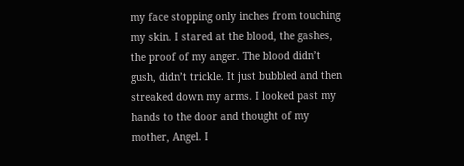my face stopping only inches from touching my skin. I stared at the blood, the gashes, the proof of my anger. The blood didn’t gush, didn’t trickle. It just bubbled and then streaked down my arms. I looked past my hands to the door and thought of my mother, Angel. I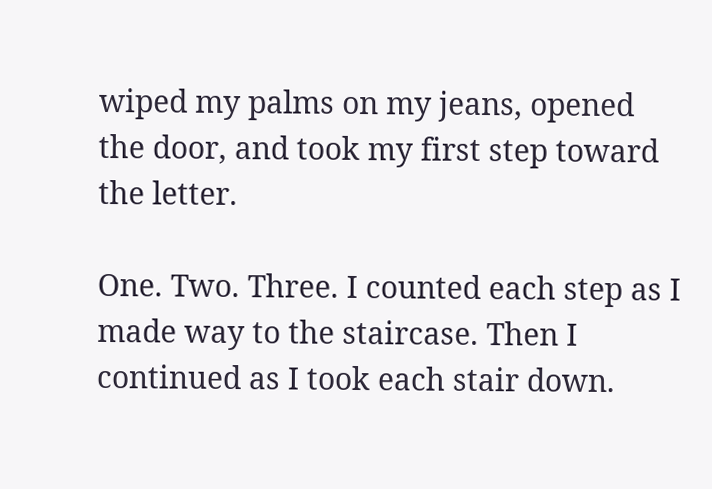wiped my palms on my jeans, opened the door, and took my first step toward the letter.

One. Two. Three. I counted each step as I made way to the staircase. Then I continued as I took each stair down.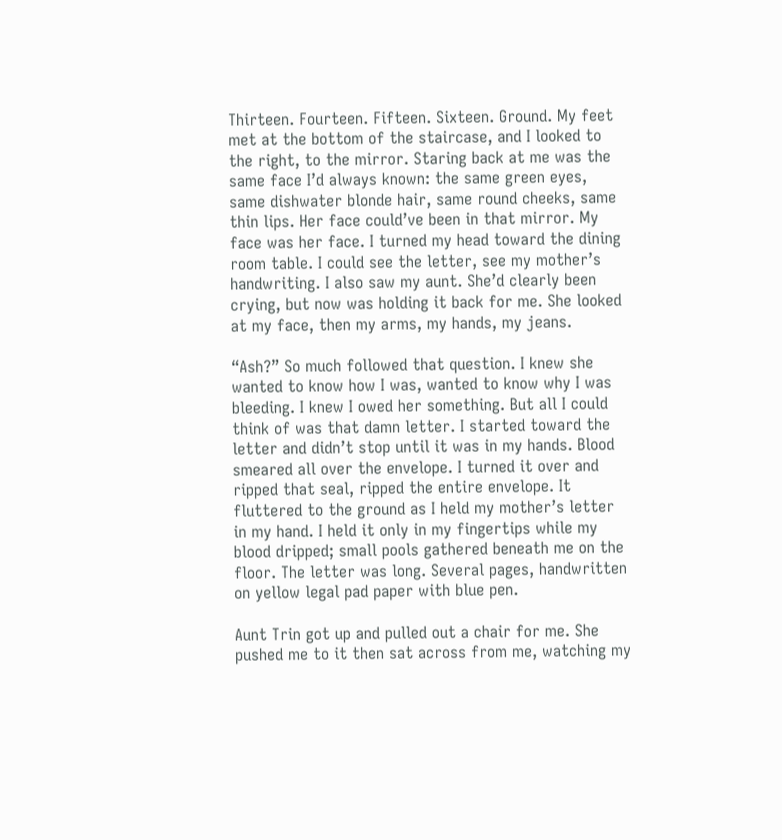Thirteen. Fourteen. Fifteen. Sixteen. Ground. My feet met at the bottom of the staircase, and I looked to the right, to the mirror. Staring back at me was the same face I’d always known: the same green eyes, same dishwater blonde hair, same round cheeks, same thin lips. Her face could’ve been in that mirror. My face was her face. I turned my head toward the dining room table. I could see the letter, see my mother’s handwriting. I also saw my aunt. She’d clearly been crying, but now was holding it back for me. She looked at my face, then my arms, my hands, my jeans.

“Ash?” So much followed that question. I knew she wanted to know how I was, wanted to know why I was bleeding. I knew I owed her something. But all I could think of was that damn letter. I started toward the letter and didn’t stop until it was in my hands. Blood smeared all over the envelope. I turned it over and ripped that seal, ripped the entire envelope. It fluttered to the ground as I held my mother’s letter in my hand. I held it only in my fingertips while my blood dripped; small pools gathered beneath me on the floor. The letter was long. Several pages, handwritten on yellow legal pad paper with blue pen.

Aunt Trin got up and pulled out a chair for me. She pushed me to it then sat across from me, watching my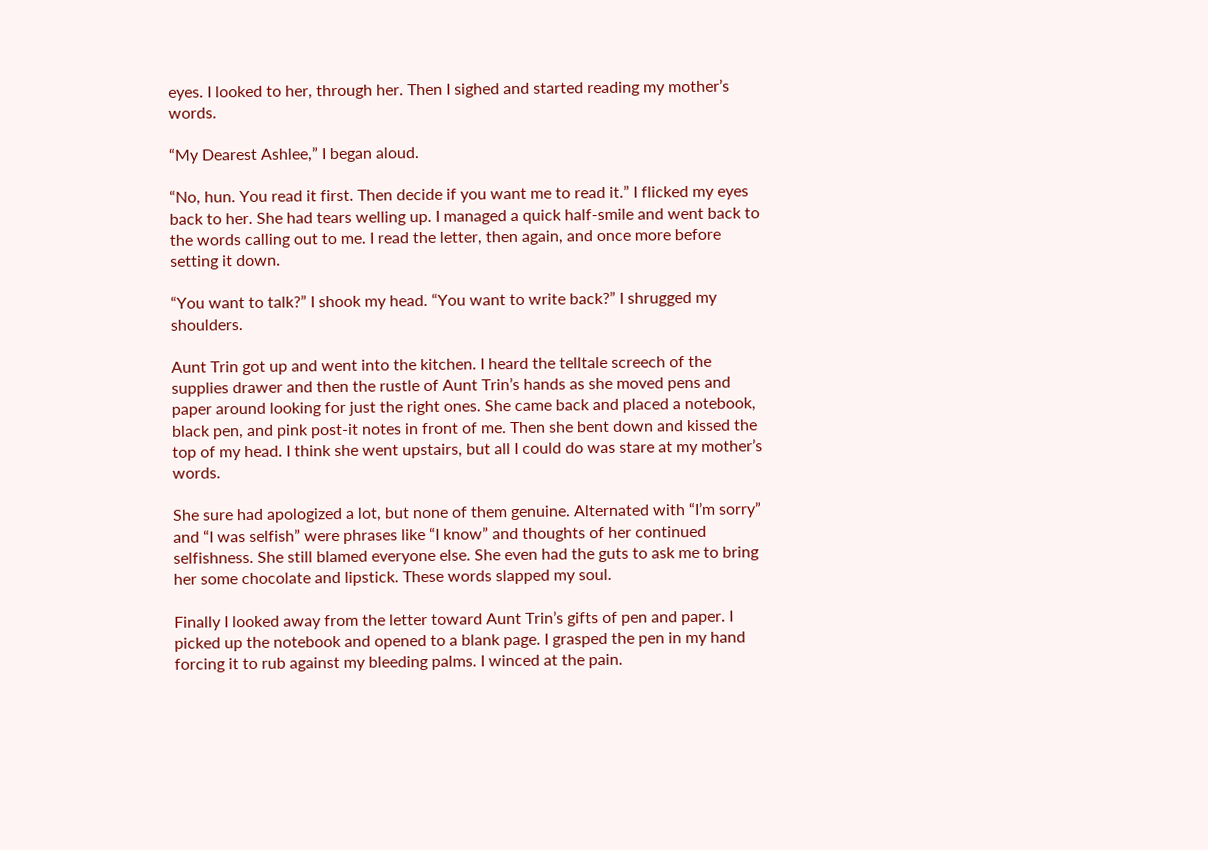eyes. I looked to her, through her. Then I sighed and started reading my mother’s words.

“My Dearest Ashlee,” I began aloud.

“No, hun. You read it first. Then decide if you want me to read it.” I flicked my eyes back to her. She had tears welling up. I managed a quick half-smile and went back to the words calling out to me. I read the letter, then again, and once more before setting it down.

“You want to talk?” I shook my head. “You want to write back?” I shrugged my shoulders.

Aunt Trin got up and went into the kitchen. I heard the telltale screech of the supplies drawer and then the rustle of Aunt Trin’s hands as she moved pens and paper around looking for just the right ones. She came back and placed a notebook, black pen, and pink post-it notes in front of me. Then she bent down and kissed the top of my head. I think she went upstairs, but all I could do was stare at my mother’s words.

She sure had apologized a lot, but none of them genuine. Alternated with “I’m sorry” and “I was selfish” were phrases like “I know” and thoughts of her continued selfishness. She still blamed everyone else. She even had the guts to ask me to bring her some chocolate and lipstick. These words slapped my soul.

Finally I looked away from the letter toward Aunt Trin’s gifts of pen and paper. I picked up the notebook and opened to a blank page. I grasped the pen in my hand forcing it to rub against my bleeding palms. I winced at the pain.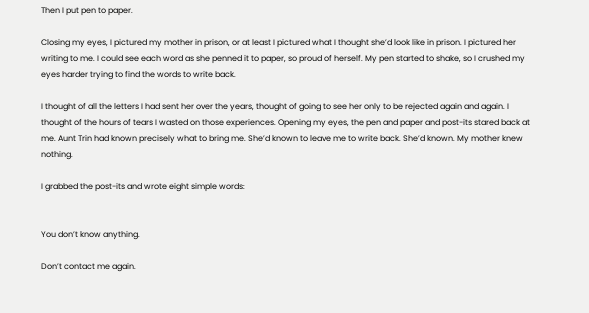Then I put pen to paper.

Closing my eyes, I pictured my mother in prison, or at least I pictured what I thought she’d look like in prison. I pictured her writing to me. I could see each word as she penned it to paper, so proud of herself. My pen started to shake, so I crushed my eyes harder trying to find the words to write back.

I thought of all the letters I had sent her over the years, thought of going to see her only to be rejected again and again. I thought of the hours of tears I wasted on those experiences. Opening my eyes, the pen and paper and post-its stared back at me. Aunt Trin had known precisely what to bring me. She’d known to leave me to write back. She’d known. My mother knew nothing.

I grabbed the post-its and wrote eight simple words:


You don’t know anything.

Don’t contact me again.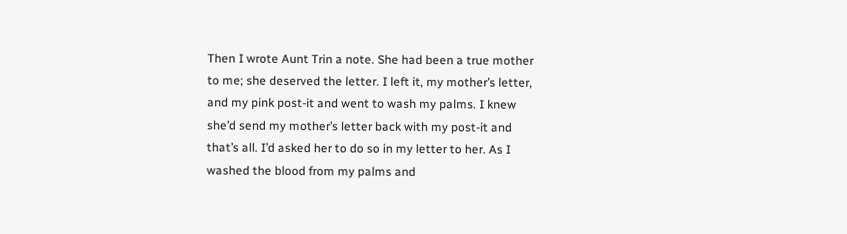Then I wrote Aunt Trin a note. She had been a true mother to me; she deserved the letter. I left it, my mother’s letter, and my pink post-it and went to wash my palms. I knew she’d send my mother’s letter back with my post-it and that’s all. I’d asked her to do so in my letter to her. As I washed the blood from my palms and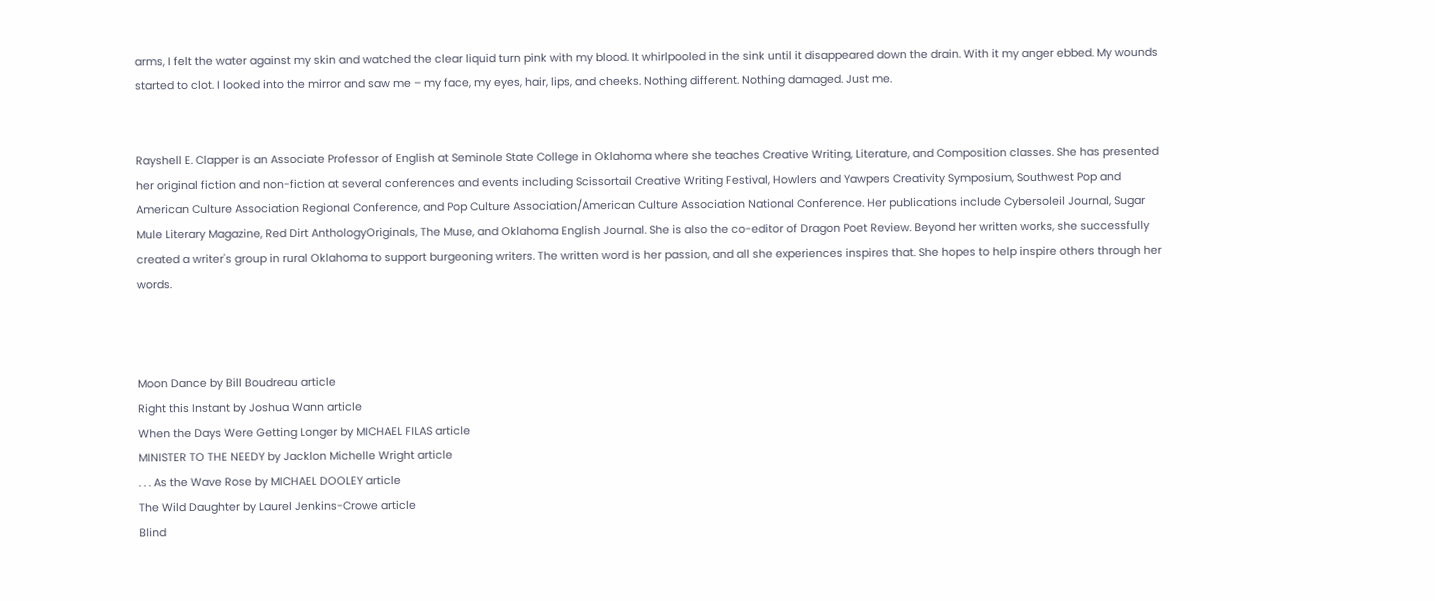arms, I felt the water against my skin and watched the clear liquid turn pink with my blood. It whirlpooled in the sink until it disappeared down the drain. With it my anger ebbed. My wounds started to clot. I looked into the mirror and saw me – my face, my eyes, hair, lips, and cheeks. Nothing different. Nothing damaged. Just me.


Rayshell E. Clapper is an Associate Professor of English at Seminole State College in Oklahoma where she teaches Creative Writing, Literature, and Composition classes. She has presented her original fiction and non-fiction at several conferences and events including Scissortail Creative Writing Festival, Howlers and Yawpers Creativity Symposium, Southwest Pop and American Culture Association Regional Conference, and Pop Culture Association/American Culture Association National Conference. Her publications include Cybersoleil Journal, Sugar Mule Literary Magazine, Red Dirt AnthologyOriginals, The Muse, and Oklahoma English Journal. She is also the co-editor of Dragon Poet Review. Beyond her written works, she successfully created a writer's group in rural Oklahoma to support burgeoning writers. The written word is her passion, and all she experiences inspires that. She hopes to help inspire others through her words.



Moon Dance by Bill Boudreau article
Right this Instant by Joshua Wann article
When the Days Were Getting Longer by MICHAEL FILAS article
MINISTER TO THE NEEDY by Jacklon Michelle Wright article
. . . As the Wave Rose by MICHAEL DOOLEY article
The Wild Daughter by Laurel Jenkins-Crowe article
Blind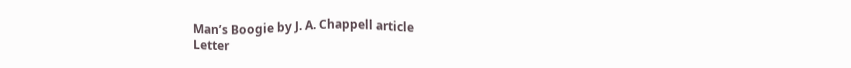Man’s Boogie by J. A. Chappell article
Letter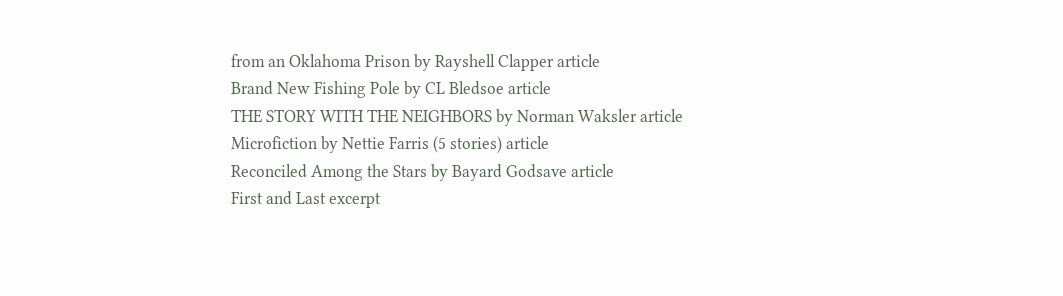from an Oklahoma Prison by Rayshell Clapper article
Brand New Fishing Pole by CL Bledsoe article
THE STORY WITH THE NEIGHBORS by Norman Waksler article
Microfiction by Nettie Farris (5 stories) article
Reconciled Among the Stars by Bayard Godsave article
First and Last excerpt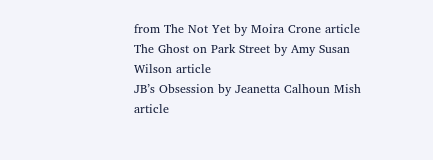from The Not Yet by Moira Crone article
The Ghost on Park Street by Amy Susan Wilson article
JB’s Obsession by Jeanetta Calhoun Mish article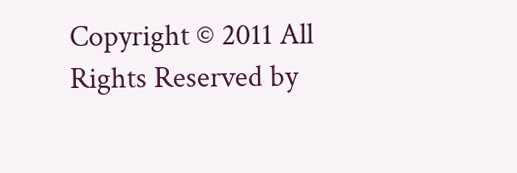Copyright © 2011 All Rights Reserved by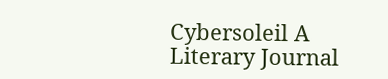Cybersoleil A Literary Journal